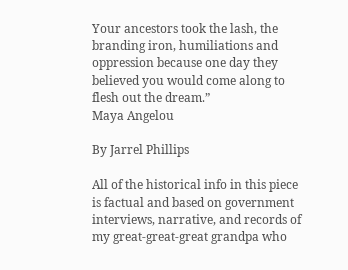Your ancestors took the lash, the branding iron, humiliations and oppression because one day they believed you would come along to flesh out the dream.”
Maya Angelou

By Jarrel Phillips

All of the historical info in this piece is factual and based on government interviews, narrative, and records of my great-great-great grandpa who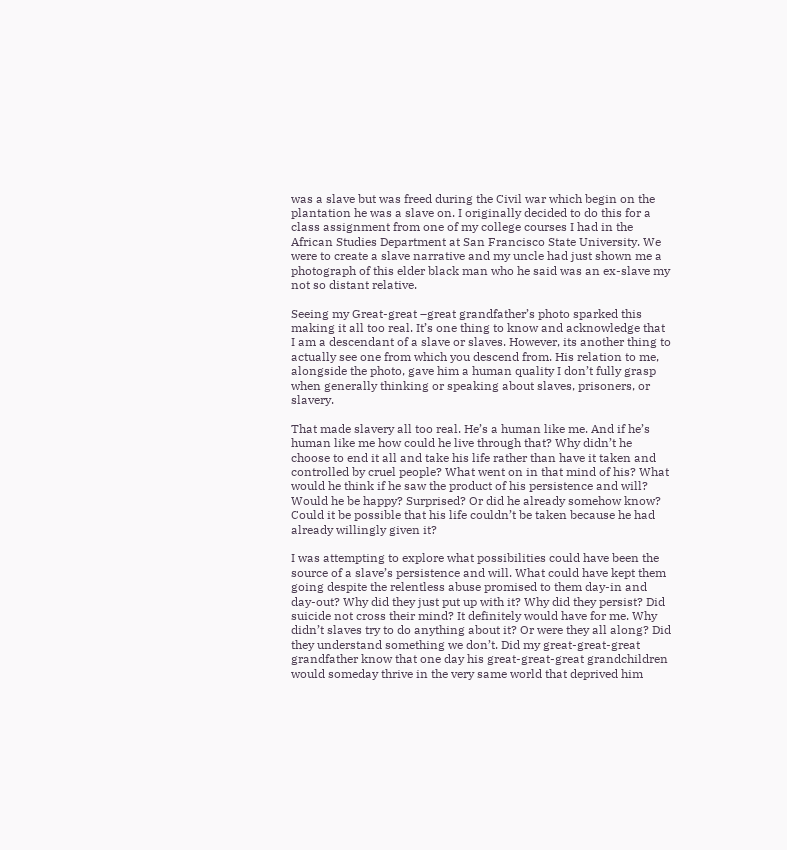was a slave but was freed during the Civil war which begin on the plantation he was a slave on. I originally decided to do this for a class assignment from one of my college courses I had in the African Studies Department at San Francisco State University. We were to create a slave narrative and my uncle had just shown me a photograph of this elder black man who he said was an ex-slave my not so distant relative.

Seeing my Great-great –great grandfather’s photo sparked this making it all too real. It’s one thing to know and acknowledge that I am a descendant of a slave or slaves. However, its another thing to actually see one from which you descend from. His relation to me, alongside the photo, gave him a human quality I don’t fully grasp when generally thinking or speaking about slaves, prisoners, or slavery.

That made slavery all too real. He’s a human like me. And if he’s human like me how could he live through that? Why didn’t he choose to end it all and take his life rather than have it taken and controlled by cruel people? What went on in that mind of his? What would he think if he saw the product of his persistence and will? Would he be happy? Surprised? Or did he already somehow know? Could it be possible that his life couldn’t be taken because he had already willingly given it?

I was attempting to explore what possibilities could have been the source of a slave’s persistence and will. What could have kept them going despite the relentless abuse promised to them day-in and day-out? Why did they just put up with it? Why did they persist? Did suicide not cross their mind? It definitely would have for me. Why didn’t slaves try to do anything about it? Or were they all along? Did they understand something we don’t. Did my great-great-great grandfather know that one day his great-great-great grandchildren would someday thrive in the very same world that deprived him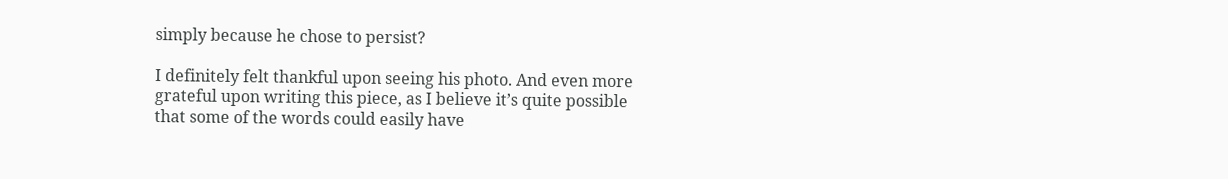simply because he chose to persist?

I definitely felt thankful upon seeing his photo. And even more grateful upon writing this piece, as I believe it’s quite possible that some of the words could easily have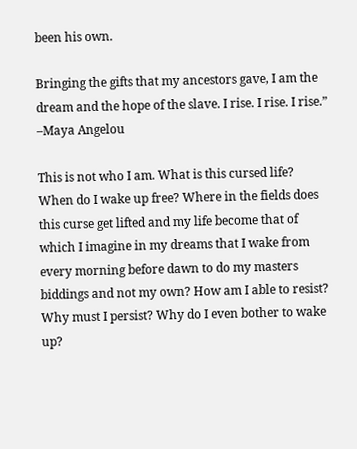been his own.

Bringing the gifts that my ancestors gave, I am the dream and the hope of the slave. I rise. I rise. I rise.”
–Maya Angelou

This is not who I am. What is this cursed life? When do I wake up free? Where in the fields does this curse get lifted and my life become that of which I imagine in my dreams that I wake from every morning before dawn to do my masters biddings and not my own? How am I able to resist? Why must I persist? Why do I even bother to wake up?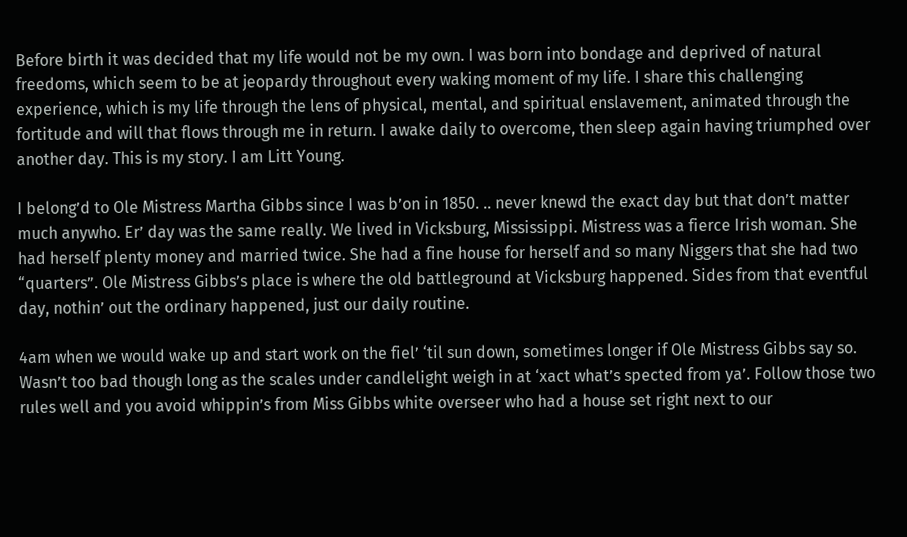Before birth it was decided that my life would not be my own. I was born into bondage and deprived of natural freedoms, which seem to be at jeopardy throughout every waking moment of my life. I share this challenging experience, which is my life through the lens of physical, mental, and spiritual enslavement, animated through the fortitude and will that flows through me in return. I awake daily to overcome, then sleep again having triumphed over another day. This is my story. I am Litt Young.

I belong’d to Ole Mistress Martha Gibbs since I was b’on in 1850. .. never knewd the exact day but that don’t matter much anywho. Er’ day was the same really. We lived in Vicksburg, Mississippi. Mistress was a fierce Irish woman. She had herself plenty money and married twice. She had a fine house for herself and so many Niggers that she had two “quarters”. Ole Mistress Gibbs’s place is where the old battleground at Vicksburg happened. Sides from that eventful day, nothin’ out the ordinary happened, just our daily routine.

4am when we would wake up and start work on the fiel’ ‘til sun down, sometimes longer if Ole Mistress Gibbs say so. Wasn’t too bad though long as the scales under candlelight weigh in at ‘xact what’s spected from ya’. Follow those two rules well and you avoid whippin’s from Miss Gibbs white overseer who had a house set right next to our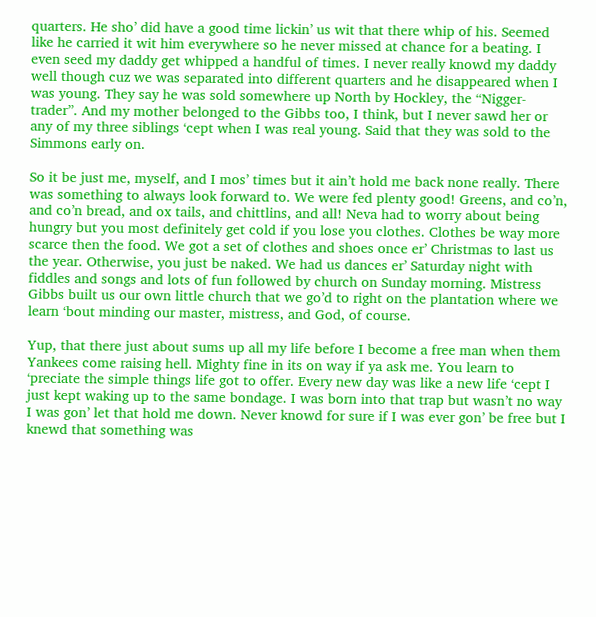quarters. He sho’ did have a good time lickin’ us wit that there whip of his. Seemed like he carried it wit him everywhere so he never missed at chance for a beating. I even seed my daddy get whipped a handful of times. I never really knowd my daddy well though cuz we was separated into different quarters and he disappeared when I was young. They say he was sold somewhere up North by Hockley, the “Nigger-trader”. And my mother belonged to the Gibbs too, I think, but I never sawd her or any of my three siblings ‘cept when I was real young. Said that they was sold to the Simmons early on.

So it be just me, myself, and I mos’ times but it ain’t hold me back none really. There was something to always look forward to. We were fed plenty good! Greens, and co’n, and co’n bread, and ox tails, and chittlins, and all! Neva had to worry about being hungry but you most definitely get cold if you lose you clothes. Clothes be way more scarce then the food. We got a set of clothes and shoes once er’ Christmas to last us the year. Otherwise, you just be naked. We had us dances er’ Saturday night with fiddles and songs and lots of fun followed by church on Sunday morning. Mistress Gibbs built us our own little church that we go’d to right on the plantation where we learn ‘bout minding our master, mistress, and God, of course.

Yup, that there just about sums up all my life before I become a free man when them Yankees come raising hell. Mighty fine in its on way if ya ask me. You learn to ‘preciate the simple things life got to offer. Every new day was like a new life ‘cept I just kept waking up to the same bondage. I was born into that trap but wasn’t no way I was gon’ let that hold me down. Never knowd for sure if I was ever gon’ be free but I knewd that something was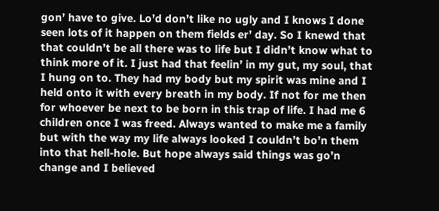gon’ have to give. Lo’d don’t like no ugly and I knows I done seen lots of it happen on them fields er’ day. So I knewd that that couldn’t be all there was to life but I didn’t know what to think more of it. I just had that feelin’ in my gut, my soul, that I hung on to. They had my body but my spirit was mine and I held onto it with every breath in my body. If not for me then for whoever be next to be born in this trap of life. I had me 6 children once I was freed. Always wanted to make me a family but with the way my life always looked I couldn’t bo’n them into that hell-hole. But hope always said things was go’n change and I believed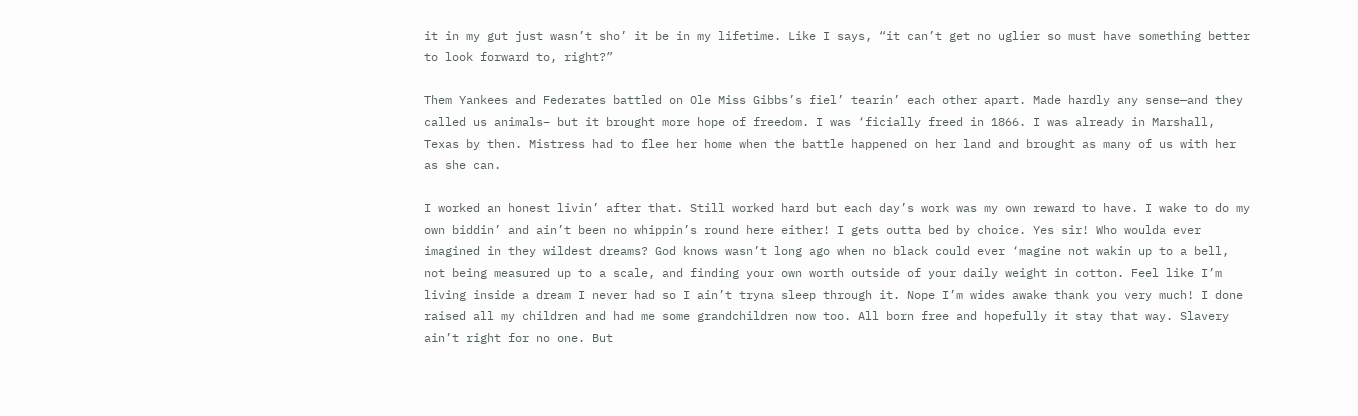it in my gut just wasn’t sho’ it be in my lifetime. Like I says, “it can’t get no uglier so must have something better to look forward to, right?”

Them Yankees and Federates battled on Ole Miss Gibbs’s fiel’ tearin’ each other apart. Made hardly any sense—and they called us animals– but it brought more hope of freedom. I was ‘ficially freed in 1866. I was already in Marshall, Texas by then. Mistress had to flee her home when the battle happened on her land and brought as many of us with her as she can.

I worked an honest livin’ after that. Still worked hard but each day’s work was my own reward to have. I wake to do my own biddin’ and ain’t been no whippin’s round here either! I gets outta bed by choice. Yes sir! Who woulda ever imagined in they wildest dreams? God knows wasn’t long ago when no black could ever ‘magine not wakin up to a bell, not being measured up to a scale, and finding your own worth outside of your daily weight in cotton. Feel like I’m living inside a dream I never had so I ain’t tryna sleep through it. Nope I’m wides awake thank you very much! I done raised all my children and had me some grandchildren now too. All born free and hopefully it stay that way. Slavery ain’t right for no one. But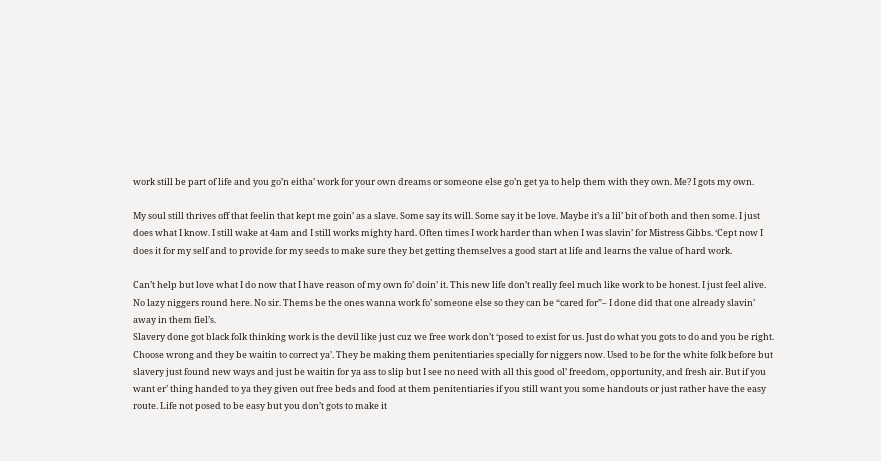work still be part of life and you go’n eitha’ work for your own dreams or someone else go’n get ya to help them with they own. Me? I gots my own.

My soul still thrives off that feelin that kept me goin’ as a slave. Some say its will. Some say it be love. Maybe it’s a lil’ bit of both and then some. I just does what I know. I still wake at 4am and I still works mighty hard. Often times I work harder than when I was slavin’ for Mistress Gibbs. ‘Cept now I does it for my self and to provide for my seeds to make sure they bet getting themselves a good start at life and learns the value of hard work.

Can’t help but love what I do now that I have reason of my own fo’ doin’ it. This new life don’t really feel much like work to be honest. I just feel alive. No lazy niggers round here. No sir. Thems be the ones wanna work fo’ someone else so they can be “cared for”– I done did that one already slavin’ away in them fiel’s.
Slavery done got black folk thinking work is the devil like just cuz we free work don’t ‘posed to exist for us. Just do what you gots to do and you be right. Choose wrong and they be waitin to correct ya’. They be making them penitentiaries specially for niggers now. Used to be for the white folk before but slavery just found new ways and just be waitin for ya ass to slip but I see no need with all this good ol’ freedom, opportunity, and fresh air. But if you want er’ thing handed to ya they given out free beds and food at them penitentiaries if you still want you some handouts or just rather have the easy route. Life not posed to be easy but you don’t gots to make it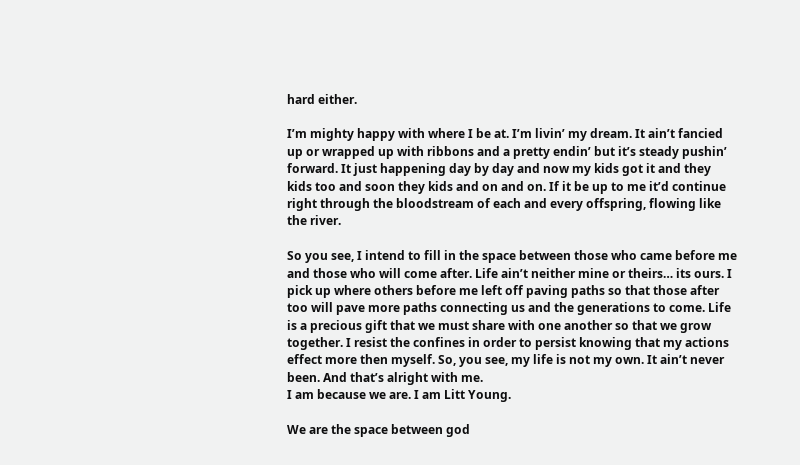hard either.

I’m mighty happy with where I be at. I’m livin’ my dream. It ain’t fancied up or wrapped up with ribbons and a pretty endin’ but it’s steady pushin’ forward. It just happening day by day and now my kids got it and they kids too and soon they kids and on and on. If it be up to me it’d continue right through the bloodstream of each and every offspring, flowing like the river.

So you see, I intend to fill in the space between those who came before me and those who will come after. Life ain’t neither mine or theirs… its ours. I pick up where others before me left off paving paths so that those after too will pave more paths connecting us and the generations to come. Life is a precious gift that we must share with one another so that we grow together. I resist the confines in order to persist knowing that my actions effect more then myself. So, you see, my life is not my own. It ain’t never been. And that’s alright with me.
I am because we are. I am Litt Young.

We are the space between god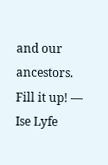and our ancestors. Fill it up! — Ise Lyfe